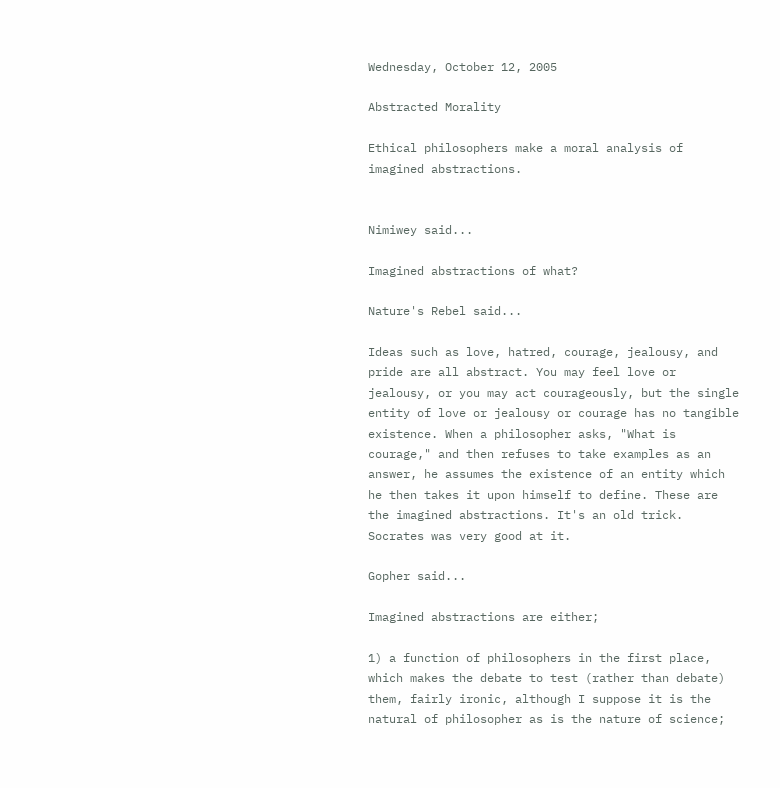Wednesday, October 12, 2005

Abstracted Morality

Ethical philosophers make a moral analysis of imagined abstractions.


Nimiwey said...

Imagined abstractions of what?

Nature's Rebel said...

Ideas such as love, hatred, courage, jealousy, and pride are all abstract. You may feel love or jealousy, or you may act courageously, but the single entity of love or jealousy or courage has no tangible existence. When a philosopher asks, "What is courage," and then refuses to take examples as an answer, he assumes the existence of an entity which he then takes it upon himself to define. These are the imagined abstractions. It's an old trick. Socrates was very good at it.

Gopher said...

Imagined abstractions are either;

1) a function of philosophers in the first place, which makes the debate to test (rather than debate) them, fairly ironic, although I suppose it is the natural of philosopher as is the nature of science;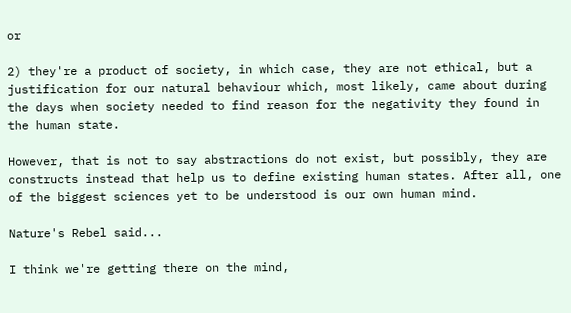or

2) they're a product of society, in which case, they are not ethical, but a justification for our natural behaviour which, most likely, came about during the days when society needed to find reason for the negativity they found in the human state.

However, that is not to say abstractions do not exist, but possibly, they are constructs instead that help us to define existing human states. After all, one of the biggest sciences yet to be understood is our own human mind.

Nature's Rebel said...

I think we're getting there on the mind,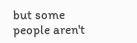but some people aren't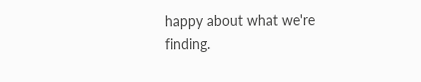happy about what we're finding.